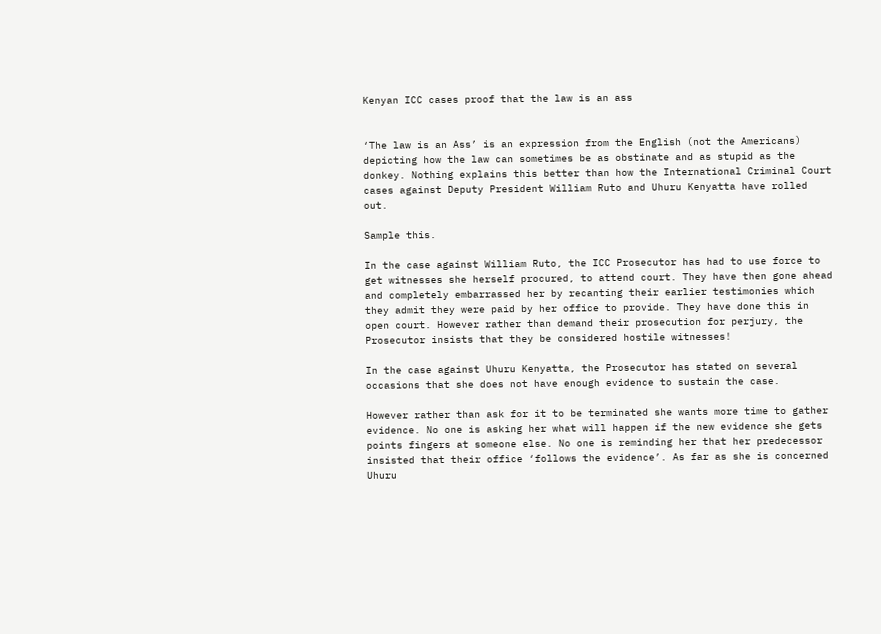Kenyan ICC cases proof that the law is an ass


‘The law is an Ass’ is an expression from the English (not the Americans) depicting how the law can sometimes be as obstinate and as stupid as the donkey. Nothing explains this better than how the International Criminal Court cases against Deputy President William Ruto and Uhuru Kenyatta have rolled out.

Sample this.

In the case against William Ruto, the ICC Prosecutor has had to use force to get witnesses she herself procured, to attend court. They have then gone ahead and completely embarrassed her by recanting their earlier testimonies which they admit they were paid by her office to provide. They have done this in open court. However rather than demand their prosecution for perjury, the Prosecutor insists that they be considered hostile witnesses!

In the case against Uhuru Kenyatta, the Prosecutor has stated on several occasions that she does not have enough evidence to sustain the case.

However rather than ask for it to be terminated she wants more time to gather evidence. No one is asking her what will happen if the new evidence she gets points fingers at someone else. No one is reminding her that her predecessor insisted that their office ‘follows the evidence’. As far as she is concerned Uhuru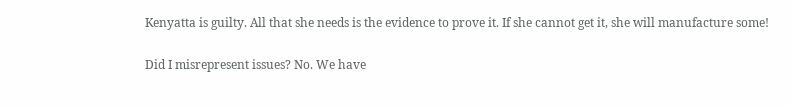Kenyatta is guilty. All that she needs is the evidence to prove it. If she cannot get it, she will manufacture some!

Did I misrepresent issues? No. We have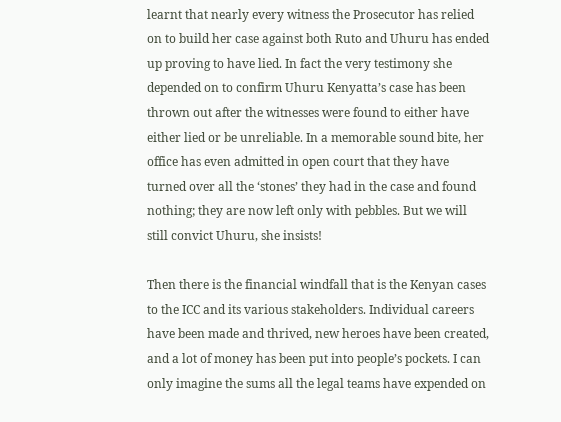learnt that nearly every witness the Prosecutor has relied on to build her case against both Ruto and Uhuru has ended up proving to have lied. In fact the very testimony she depended on to confirm Uhuru Kenyatta’s case has been thrown out after the witnesses were found to either have either lied or be unreliable. In a memorable sound bite, her office has even admitted in open court that they have turned over all the ‘stones’ they had in the case and found nothing; they are now left only with pebbles. But we will still convict Uhuru, she insists!

Then there is the financial windfall that is the Kenyan cases to the ICC and its various stakeholders. Individual careers have been made and thrived, new heroes have been created, and a lot of money has been put into people’s pockets. I can only imagine the sums all the legal teams have expended on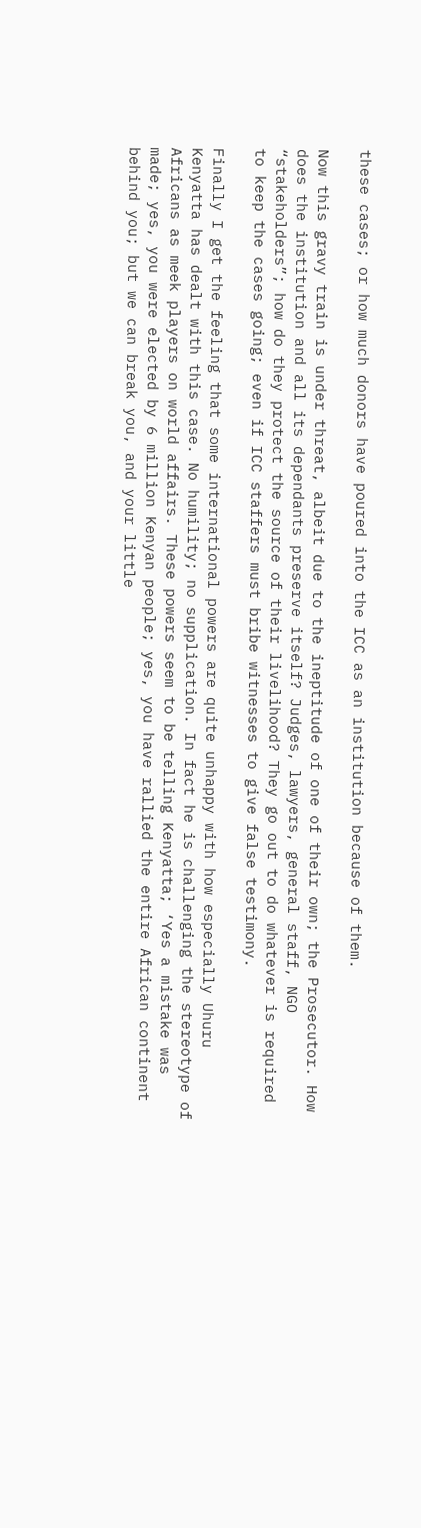these cases; or how much donors have poured into the ICC as an institution because of them.

Now this gravy train is under threat, albeit due to the ineptitude of one of their own; the Prosecutor. How does the institution and all its dependants preserve itself? Judges, lawyers, general staff, NGO “stakeholders”; how do they protect the source of their livelihood? They go out to do whatever is required to keep the cases going; even if ICC staffers must bribe witnesses to give false testimony.

Finally I get the feeling that some international powers are quite unhappy with how especially Uhuru Kenyatta has dealt with this case. No humility; no supplication. In fact he is challenging the stereotype of Africans as meek players on world affairs. These powers seem to be telling Kenyatta; ‘Yes a mistake was made; yes, you were elected by 6 million Kenyan people; yes, you have rallied the entire African continent behind you; but we can break you, and your little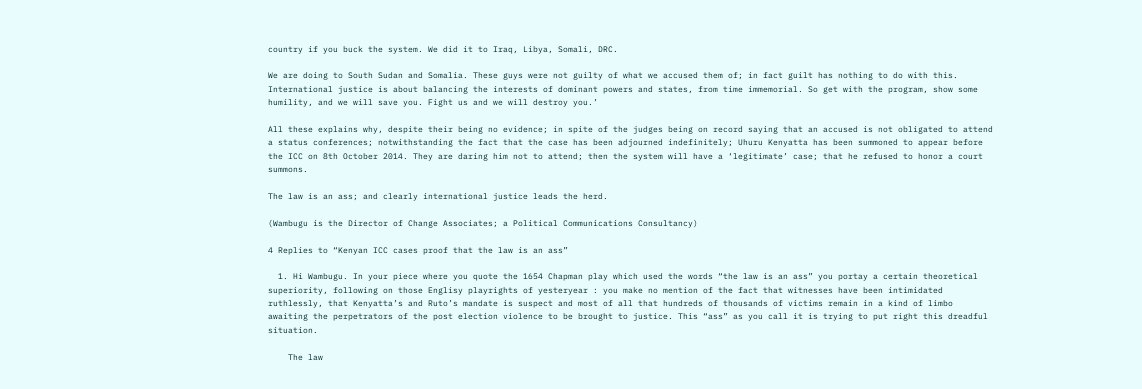country if you buck the system. We did it to Iraq, Libya, Somali, DRC.

We are doing to South Sudan and Somalia. These guys were not guilty of what we accused them of; in fact guilt has nothing to do with this. International justice is about balancing the interests of dominant powers and states, from time immemorial. So get with the program, show some humility, and we will save you. Fight us and we will destroy you.’

All these explains why, despite their being no evidence; in spite of the judges being on record saying that an accused is not obligated to attend a status conferences; notwithstanding the fact that the case has been adjourned indefinitely; Uhuru Kenyatta has been summoned to appear before the ICC on 8th October 2014. They are daring him not to attend; then the system will have a ‘legitimate’ case; that he refused to honor a court summons.

The law is an ass; and clearly international justice leads the herd.

(Wambugu is the Director of Change Associates; a Political Communications Consultancy)

4 Replies to “Kenyan ICC cases proof that the law is an ass”

  1. Hi Wambugu. In your piece where you quote the 1654 Chapman play which used the words “the law is an ass” you portay a certain theoretical superiority, following on those Englisy playrights of yesteryear : you make no mention of the fact that witnesses have been intimidated ruthlessly, that Kenyatta’s and Ruto’s mandate is suspect and most of all that hundreds of thousands of victims remain in a kind of limbo awaiting the perpetrators of the post election violence to be brought to justice. This “ass” as you call it is trying to put right this dreadful situation.

    The law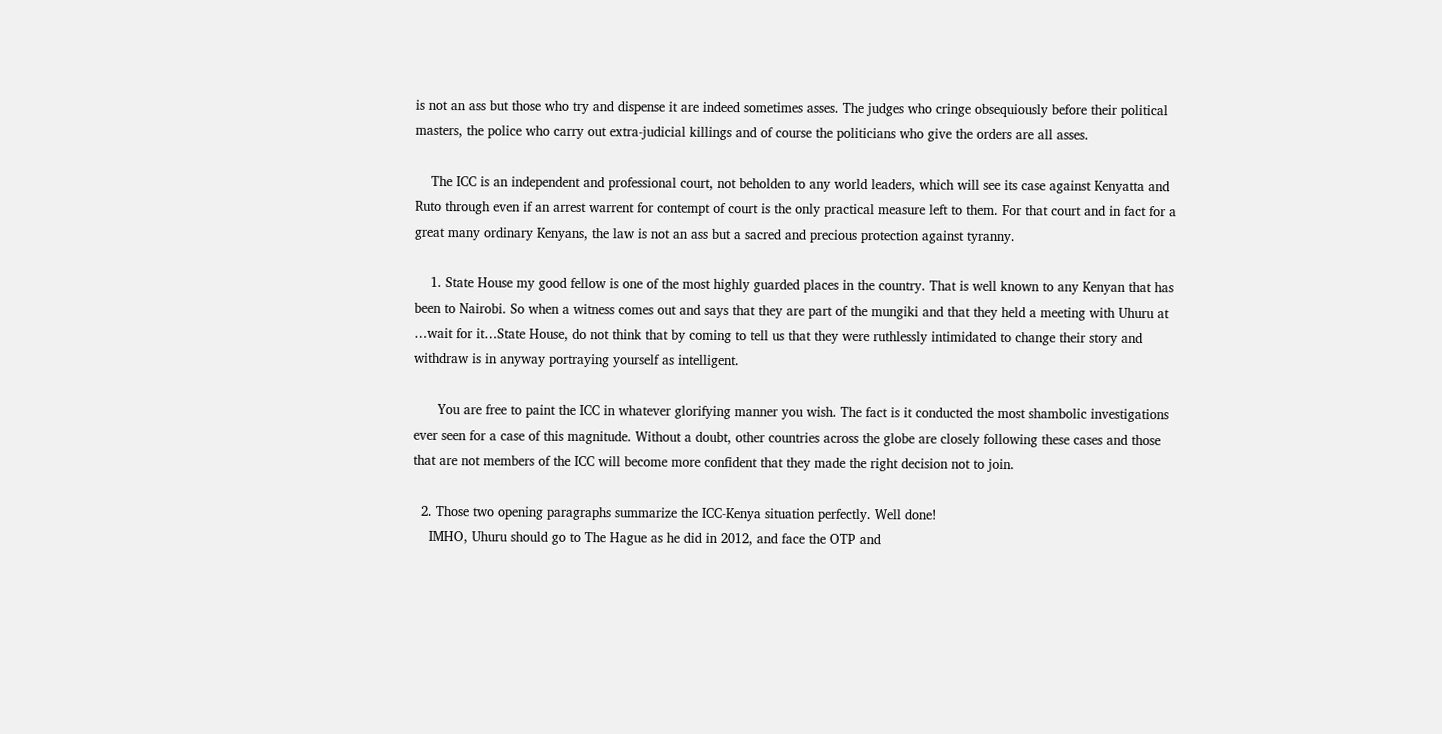is not an ass but those who try and dispense it are indeed sometimes asses. The judges who cringe obsequiously before their political masters, the police who carry out extra-judicial killings and of course the politicians who give the orders are all asses.

    The ICC is an independent and professional court, not beholden to any world leaders, which will see its case against Kenyatta and Ruto through even if an arrest warrent for contempt of court is the only practical measure left to them. For that court and in fact for a great many ordinary Kenyans, the law is not an ass but a sacred and precious protection against tyranny.

    1. State House my good fellow is one of the most highly guarded places in the country. That is well known to any Kenyan that has been to Nairobi. So when a witness comes out and says that they are part of the mungiki and that they held a meeting with Uhuru at …wait for it…State House, do not think that by coming to tell us that they were ruthlessly intimidated to change their story and withdraw is in anyway portraying yourself as intelligent.

      You are free to paint the ICC in whatever glorifying manner you wish. The fact is it conducted the most shambolic investigations ever seen for a case of this magnitude. Without a doubt, other countries across the globe are closely following these cases and those that are not members of the ICC will become more confident that they made the right decision not to join.

  2. Those two opening paragraphs summarize the ICC-Kenya situation perfectly. Well done!
    IMHO, Uhuru should go to The Hague as he did in 2012, and face the OTP and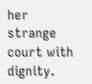her strange court with dignity.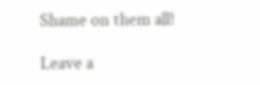Shame on them all!

Leave a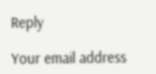Reply

Your email address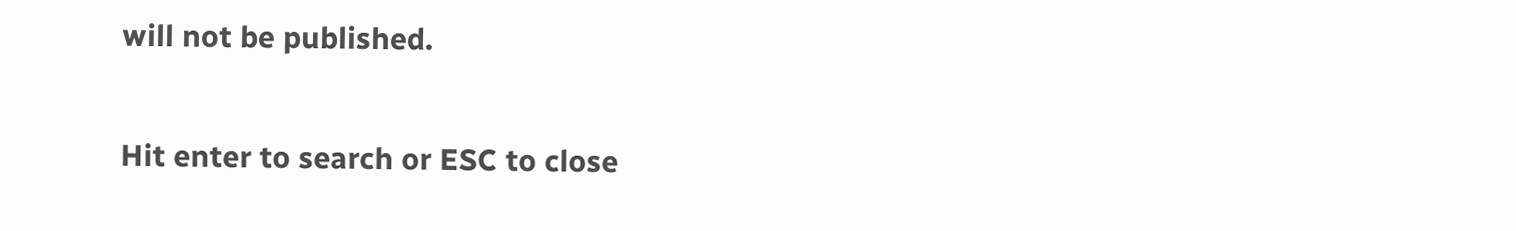will not be published.

Hit enter to search or ESC to close